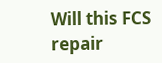Will this FCS repair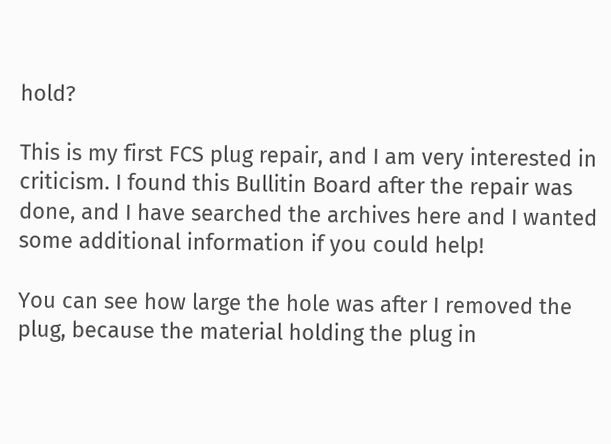hold?

This is my first FCS plug repair, and I am very interested in criticism. I found this Bullitin Board after the repair was done, and I have searched the archives here and I wanted some additional information if you could help!

You can see how large the hole was after I removed the plug, because the material holding the plug in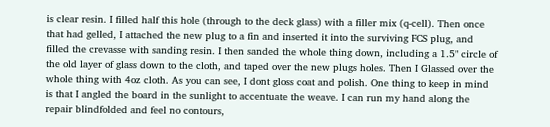is clear resin. I filled half this hole (through to the deck glass) with a filler mix (q-cell). Then once that had gelled, I attached the new plug to a fin and inserted it into the surviving FCS plug, and filled the crevasse with sanding resin. I then sanded the whole thing down, including a 1.5" circle of the old layer of glass down to the cloth, and taped over the new plugs holes. Then I Glassed over the whole thing with 4oz cloth. As you can see, I dont gloss coat and polish. One thing to keep in mind is that I angled the board in the sunlight to accentuate the weave. I can run my hand along the repair blindfolded and feel no contours,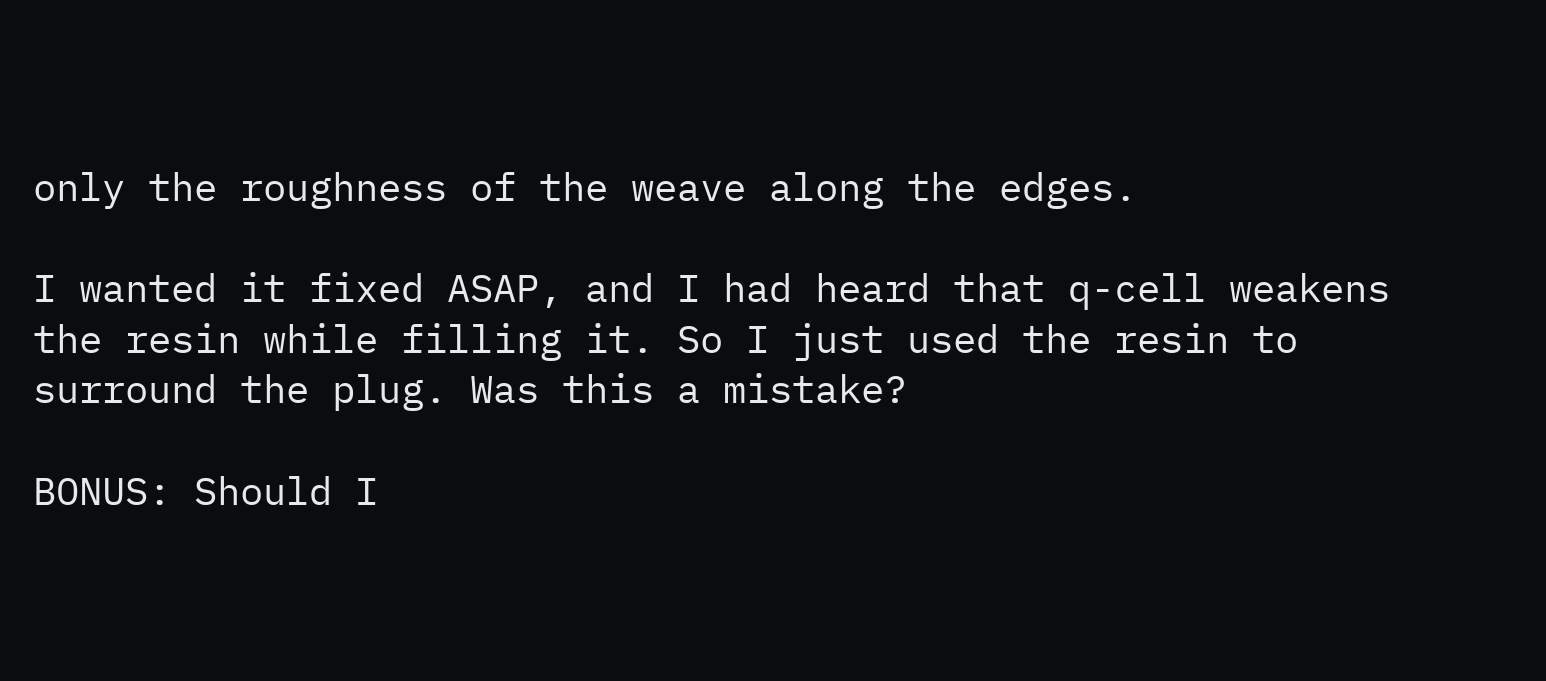only the roughness of the weave along the edges.

I wanted it fixed ASAP, and I had heard that q-cell weakens the resin while filling it. So I just used the resin to surround the plug. Was this a mistake?

BONUS: Should I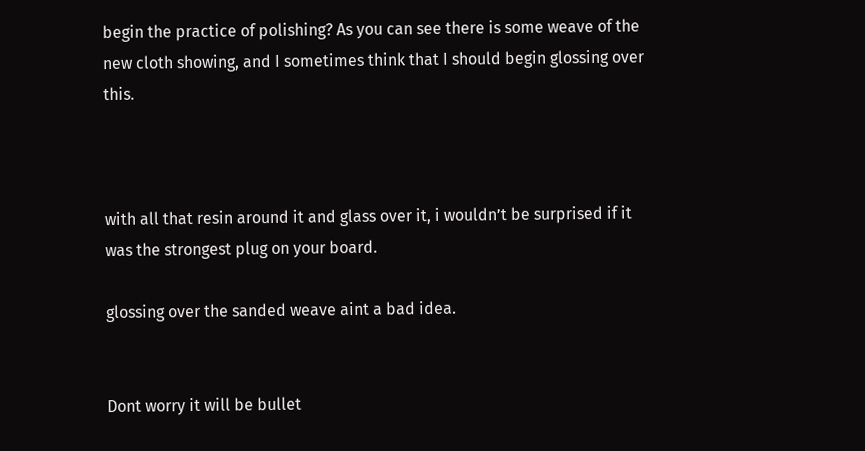begin the practice of polishing? As you can see there is some weave of the new cloth showing, and I sometimes think that I should begin glossing over this.



with all that resin around it and glass over it, i wouldn’t be surprised if it was the strongest plug on your board.

glossing over the sanded weave aint a bad idea.


Dont worry it will be bullet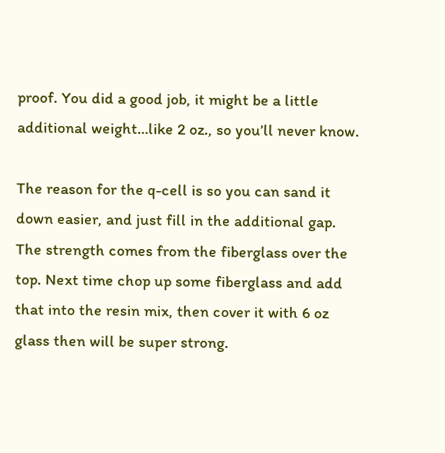proof. You did a good job, it might be a little additional weight…like 2 oz., so you’ll never know.

The reason for the q-cell is so you can sand it down easier, and just fill in the additional gap. The strength comes from the fiberglass over the top. Next time chop up some fiberglass and add that into the resin mix, then cover it with 6 oz glass then will be super strong.